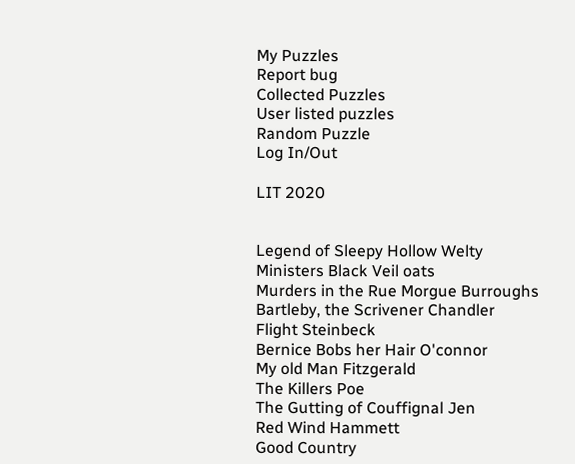My Puzzles
Report bug
Collected Puzzles
User listed puzzles
Random Puzzle
Log In/Out

LIT 2020


Legend of Sleepy Hollow Welty
Ministers Black Veil oats
Murders in the Rue Morgue Burroughs
Bartleby, the Scrivener Chandler
Flight Steinbeck
Bernice Bobs her Hair O'connor
My old Man Fitzgerald
The Killers Poe
The Gutting of Couffignal Jen
Red Wind Hammett
Good Country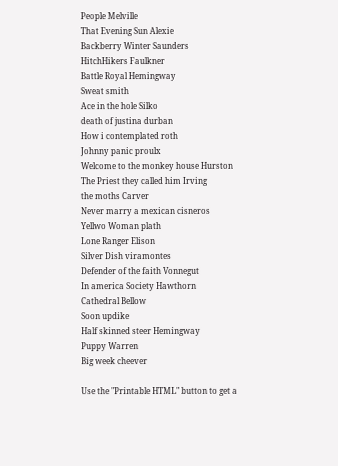People Melville
That Evening Sun Alexie
Backberry Winter Saunders
HitchHikers Faulkner
Battle Royal Hemingway
Sweat smith
Ace in the hole Silko
death of justina durban
How i contemplated roth
Johnny panic proulx
Welcome to the monkey house Hurston
The Priest they called him Irving
the moths Carver
Never marry a mexican cisneros
Yellwo Woman plath
Lone Ranger Elison
Silver Dish viramontes
Defender of the faith Vonnegut
In america Society Hawthorn
Cathedral Bellow
Soon updike
Half skinned steer Hemingway
Puppy Warren
Big week cheever

Use the "Printable HTML" button to get a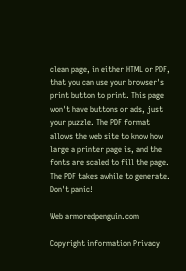clean page, in either HTML or PDF, that you can use your browser's print button to print. This page won't have buttons or ads, just your puzzle. The PDF format allows the web site to know how large a printer page is, and the fonts are scaled to fill the page. The PDF takes awhile to generate. Don't panic!

Web armoredpenguin.com

Copyright information Privacy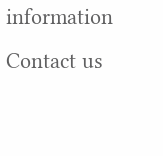information Contact us